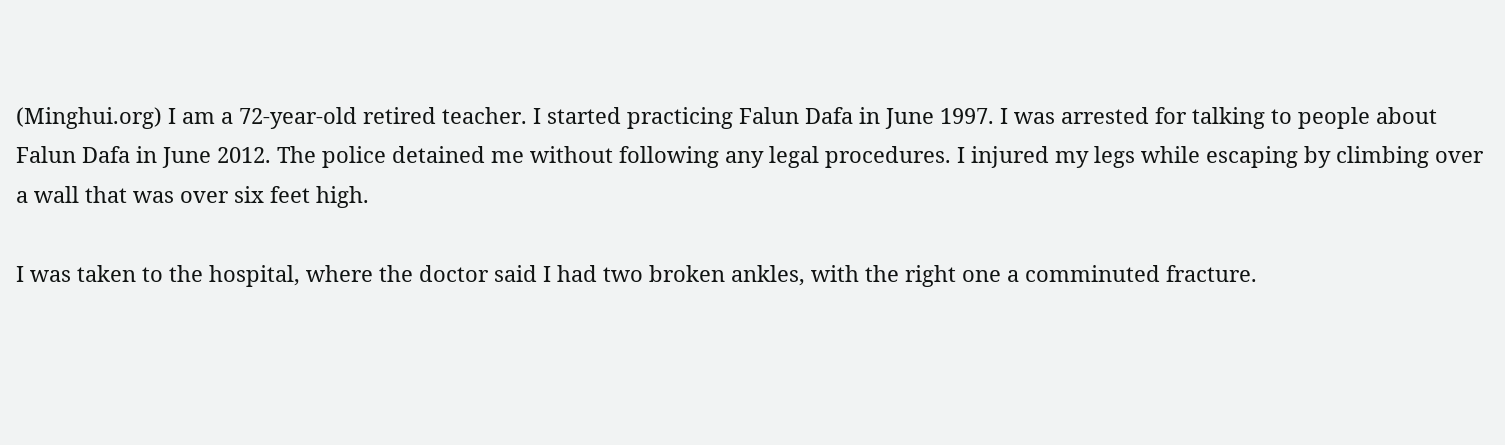(Minghui.org) I am a 72-year-old retired teacher. I started practicing Falun Dafa in June 1997. I was arrested for talking to people about Falun Dafa in June 2012. The police detained me without following any legal procedures. I injured my legs while escaping by climbing over a wall that was over six feet high.

I was taken to the hospital, where the doctor said I had two broken ankles, with the right one a comminuted fracture.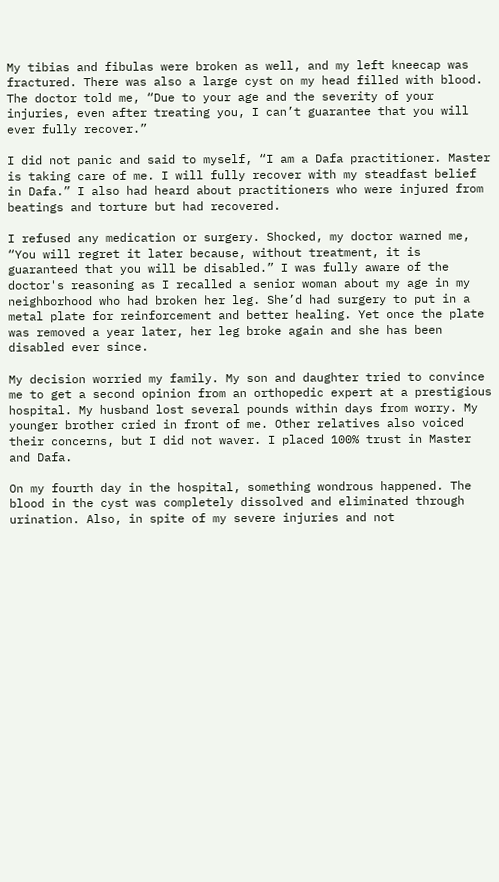My tibias and fibulas were broken as well, and my left kneecap was fractured. There was also a large cyst on my head filled with blood. The doctor told me, “Due to your age and the severity of your injuries, even after treating you, I can’t guarantee that you will ever fully recover.”

I did not panic and said to myself, “I am a Dafa practitioner. Master is taking care of me. I will fully recover with my steadfast belief in Dafa.” I also had heard about practitioners who were injured from beatings and torture but had recovered.

I refused any medication or surgery. Shocked, my doctor warned me, “You will regret it later because, without treatment, it is guaranteed that you will be disabled.” I was fully aware of the doctor's reasoning as I recalled a senior woman about my age in my neighborhood who had broken her leg. She’d had surgery to put in a metal plate for reinforcement and better healing. Yet once the plate was removed a year later, her leg broke again and she has been disabled ever since.

My decision worried my family. My son and daughter tried to convince me to get a second opinion from an orthopedic expert at a prestigious hospital. My husband lost several pounds within days from worry. My younger brother cried in front of me. Other relatives also voiced their concerns, but I did not waver. I placed 100% trust in Master and Dafa.

On my fourth day in the hospital, something wondrous happened. The blood in the cyst was completely dissolved and eliminated through urination. Also, in spite of my severe injuries and not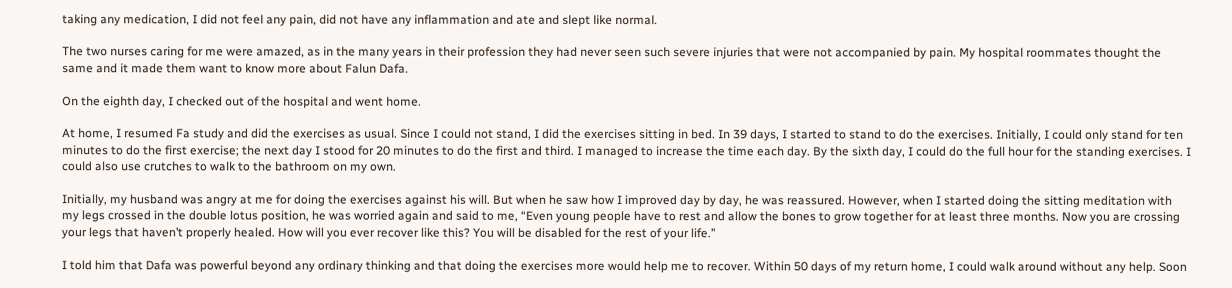taking any medication, I did not feel any pain, did not have any inflammation and ate and slept like normal.

The two nurses caring for me were amazed, as in the many years in their profession they had never seen such severe injuries that were not accompanied by pain. My hospital roommates thought the same and it made them want to know more about Falun Dafa.

On the eighth day, I checked out of the hospital and went home.

At home, I resumed Fa study and did the exercises as usual. Since I could not stand, I did the exercises sitting in bed. In 39 days, I started to stand to do the exercises. Initially, I could only stand for ten minutes to do the first exercise; the next day I stood for 20 minutes to do the first and third. I managed to increase the time each day. By the sixth day, I could do the full hour for the standing exercises. I could also use crutches to walk to the bathroom on my own.

Initially, my husband was angry at me for doing the exercises against his will. But when he saw how I improved day by day, he was reassured. However, when I started doing the sitting meditation with my legs crossed in the double lotus position, he was worried again and said to me, “Even young people have to rest and allow the bones to grow together for at least three months. Now you are crossing your legs that haven’t properly healed. How will you ever recover like this? You will be disabled for the rest of your life.”

I told him that Dafa was powerful beyond any ordinary thinking and that doing the exercises more would help me to recover. Within 50 days of my return home, I could walk around without any help. Soon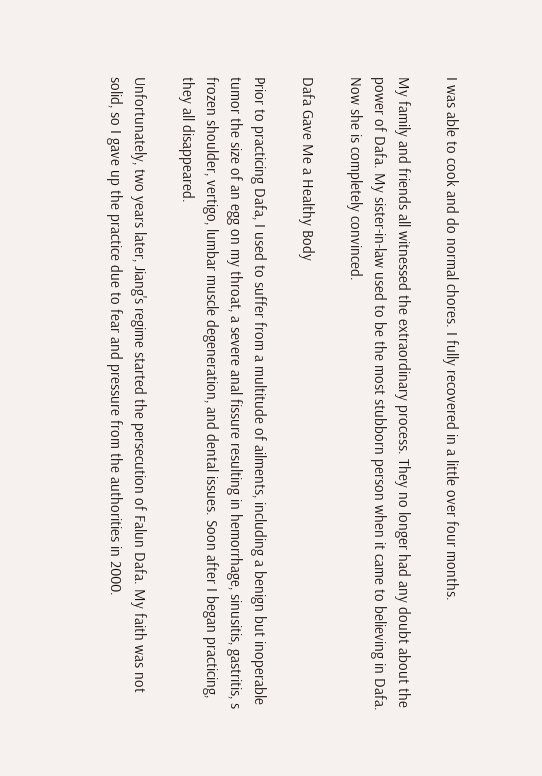I was able to cook and do normal chores. I fully recovered in a little over four months.

My family and friends all witnessed the extraordinary process. They no longer had any doubt about the power of Dafa. My sister-in-law used to be the most stubborn person when it came to believing in Dafa. Now she is completely convinced.

Dafa Gave Me a Healthy Body

Prior to practicing Dafa, I used to suffer from a multitude of ailments, including a benign but inoperable tumor the size of an egg on my throat, a severe anal fissure resulting in hemorrhage, sinusitis, gastritis, s frozen shoulder, vertigo, lumbar muscle degeneration, and dental issues. Soon after I began practicing, they all disappeared.

Unfortunately, two years later, Jiang's regime started the persecution of Falun Dafa. My faith was not solid, so I gave up the practice due to fear and pressure from the authorities in 2000.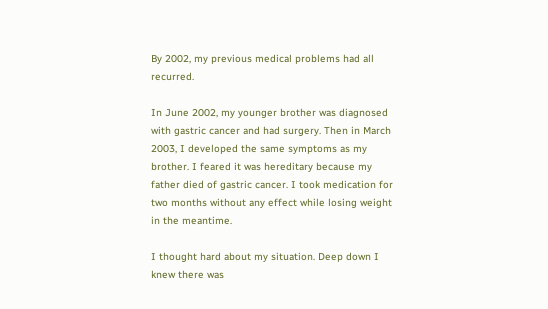By 2002, my previous medical problems had all recurred.

In June 2002, my younger brother was diagnosed with gastric cancer and had surgery. Then in March 2003, I developed the same symptoms as my brother. I feared it was hereditary because my father died of gastric cancer. I took medication for two months without any effect while losing weight in the meantime.

I thought hard about my situation. Deep down I knew there was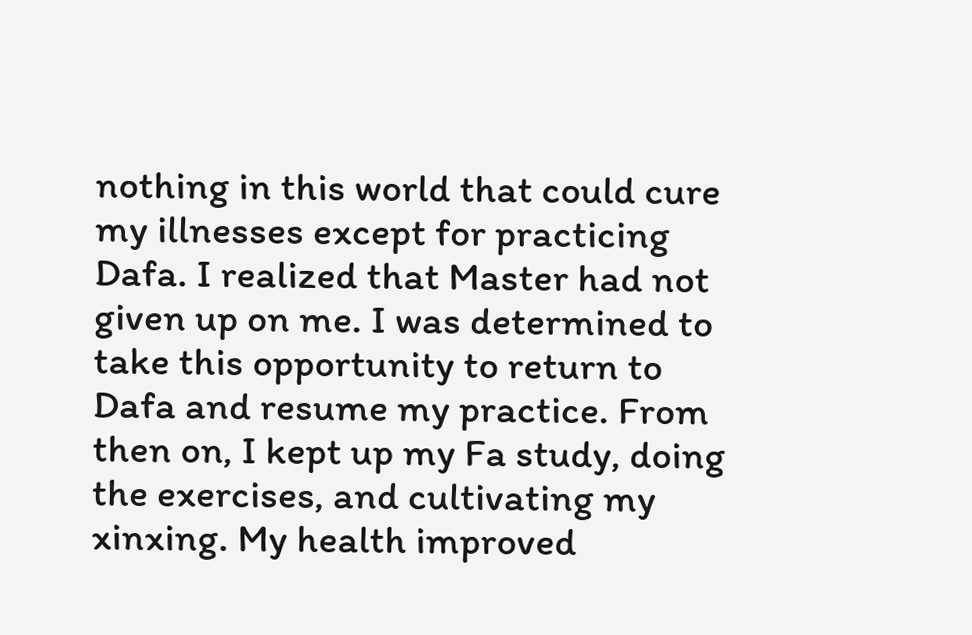nothing in this world that could cure my illnesses except for practicing Dafa. I realized that Master had not given up on me. I was determined to take this opportunity to return to Dafa and resume my practice. From then on, I kept up my Fa study, doing the exercises, and cultivating my xinxing. My health improved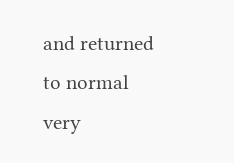and returned to normal very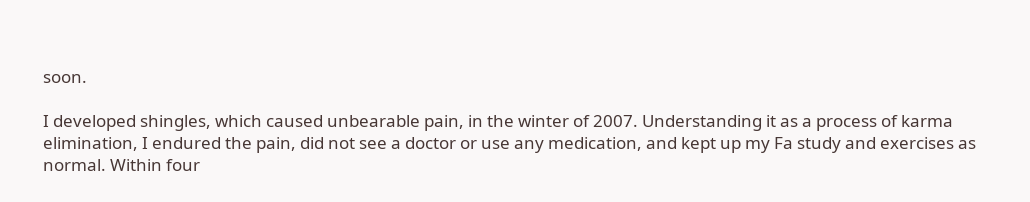soon.

I developed shingles, which caused unbearable pain, in the winter of 2007. Understanding it as a process of karma elimination, I endured the pain, did not see a doctor or use any medication, and kept up my Fa study and exercises as normal. Within four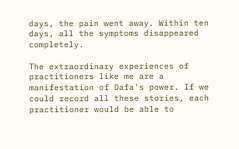days, the pain went away. Within ten days, all the symptoms disappeared completely.

The extraordinary experiences of practitioners like me are a manifestation of Dafa's power. If we could record all these stories, each practitioner would be able to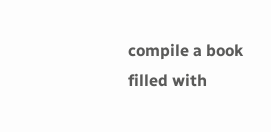compile a book filled with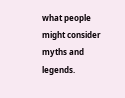what people might consider myths and legends.